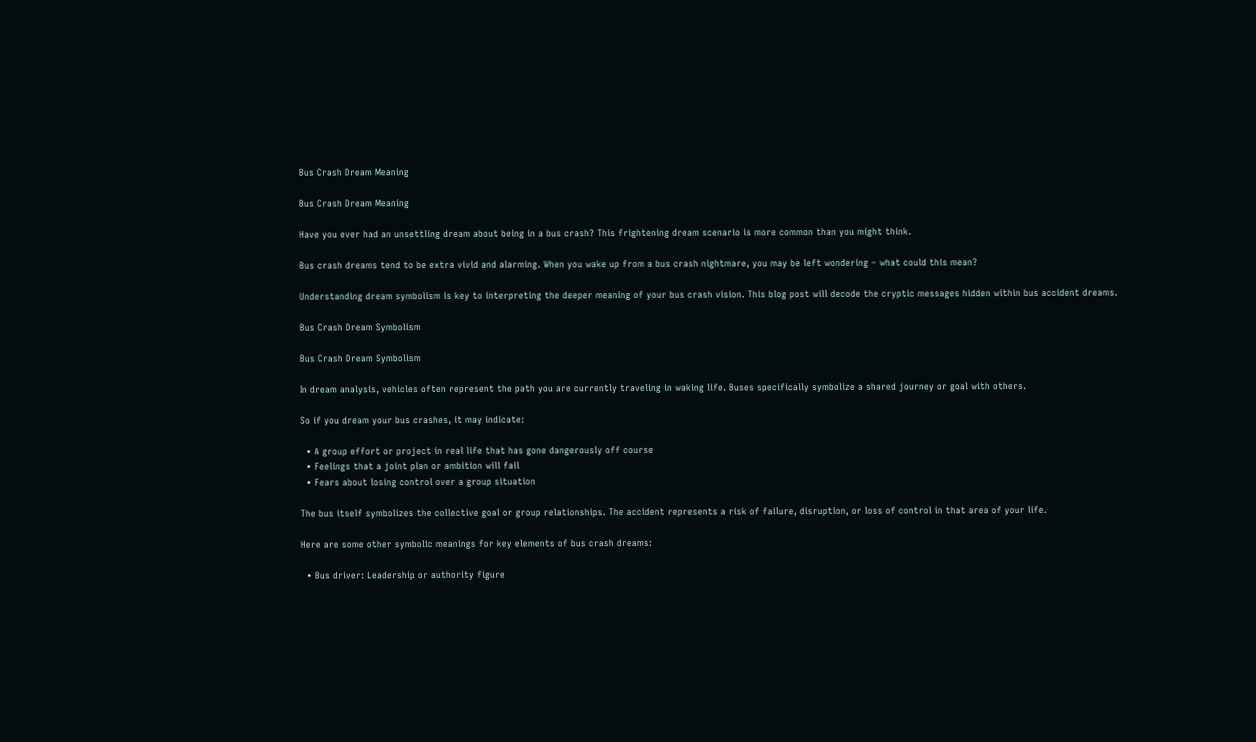Bus Crash Dream Meaning

Bus Crash Dream Meaning

Have you ever had an unsettling dream about being in a bus crash? This frightening dream scenario is more common than you might think.

Bus crash dreams tend to be extra vivid and alarming. When you wake up from a bus crash nightmare, you may be left wondering – what could this mean?

Understanding dream symbolism is key to interpreting the deeper meaning of your bus crash vision. This blog post will decode the cryptic messages hidden within bus accident dreams.

Bus Crash Dream Symbolism

Bus Crash Dream Symbolism

In dream analysis, vehicles often represent the path you are currently traveling in waking life. Buses specifically symbolize a shared journey or goal with others.

So if you dream your bus crashes, it may indicate:

  • A group effort or project in real life that has gone dangerously off course
  • Feelings that a joint plan or ambition will fail
  • Fears about losing control over a group situation

The bus itself symbolizes the collective goal or group relationships. The accident represents a risk of failure, disruption, or loss of control in that area of your life.

Here are some other symbolic meanings for key elements of bus crash dreams:

  • Bus driver: Leadership or authority figure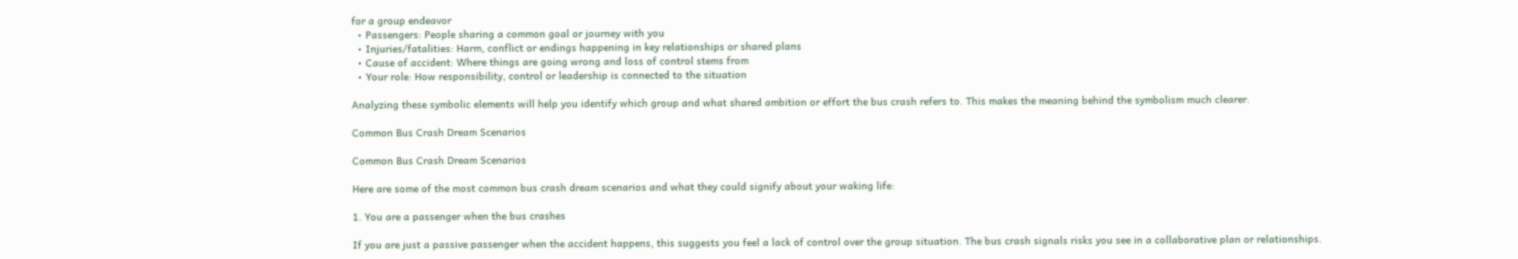for a group endeavor
  • Passengers: People sharing a common goal or journey with you
  • Injuries/fatalities: Harm, conflict or endings happening in key relationships or shared plans
  • Cause of accident: Where things are going wrong and loss of control stems from
  • Your role: How responsibility, control or leadership is connected to the situation

Analyzing these symbolic elements will help you identify which group and what shared ambition or effort the bus crash refers to. This makes the meaning behind the symbolism much clearer.

Common Bus Crash Dream Scenarios

Common Bus Crash Dream Scenarios

Here are some of the most common bus crash dream scenarios and what they could signify about your waking life:

1. You are a passenger when the bus crashes

If you are just a passive passenger when the accident happens, this suggests you feel a lack of control over the group situation. The bus crash signals risks you see in a collaborative plan or relationships.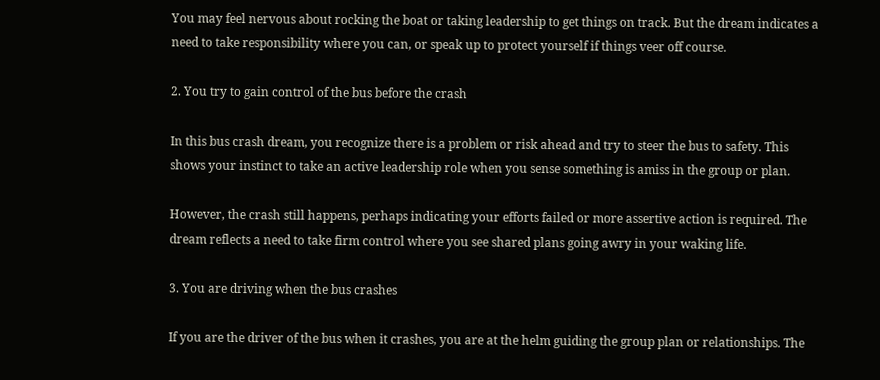You may feel nervous about rocking the boat or taking leadership to get things on track. But the dream indicates a need to take responsibility where you can, or speak up to protect yourself if things veer off course.

2. You try to gain control of the bus before the crash

In this bus crash dream, you recognize there is a problem or risk ahead and try to steer the bus to safety. This shows your instinct to take an active leadership role when you sense something is amiss in the group or plan.

However, the crash still happens, perhaps indicating your efforts failed or more assertive action is required. The dream reflects a need to take firm control where you see shared plans going awry in your waking life.

3. You are driving when the bus crashes

If you are the driver of the bus when it crashes, you are at the helm guiding the group plan or relationships. The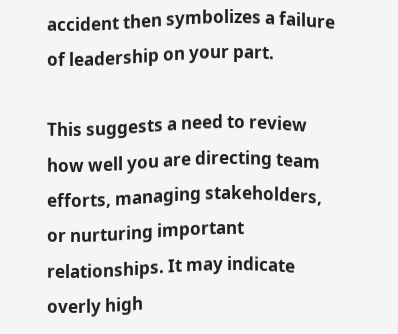accident then symbolizes a failure of leadership on your part.

This suggests a need to review how well you are directing team efforts, managing stakeholders, or nurturing important relationships. It may indicate overly high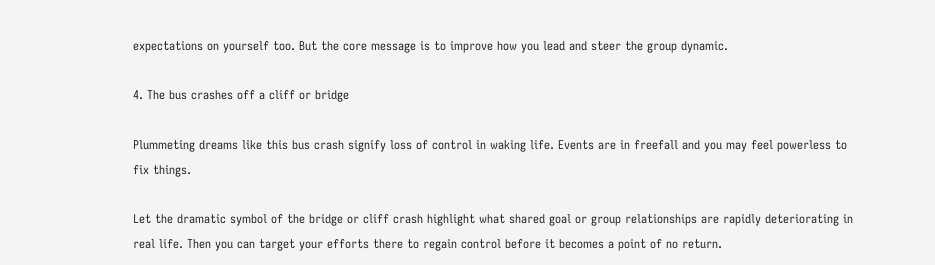expectations on yourself too. But the core message is to improve how you lead and steer the group dynamic.

4. The bus crashes off a cliff or bridge

Plummeting dreams like this bus crash signify loss of control in waking life. Events are in freefall and you may feel powerless to fix things.

Let the dramatic symbol of the bridge or cliff crash highlight what shared goal or group relationships are rapidly deteriorating in real life. Then you can target your efforts there to regain control before it becomes a point of no return.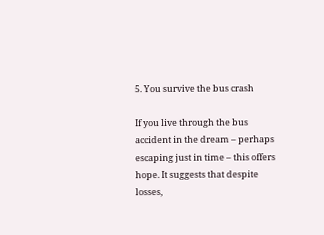5. You survive the bus crash

If you live through the bus accident in the dream – perhaps escaping just in time – this offers hope. It suggests that despite losses,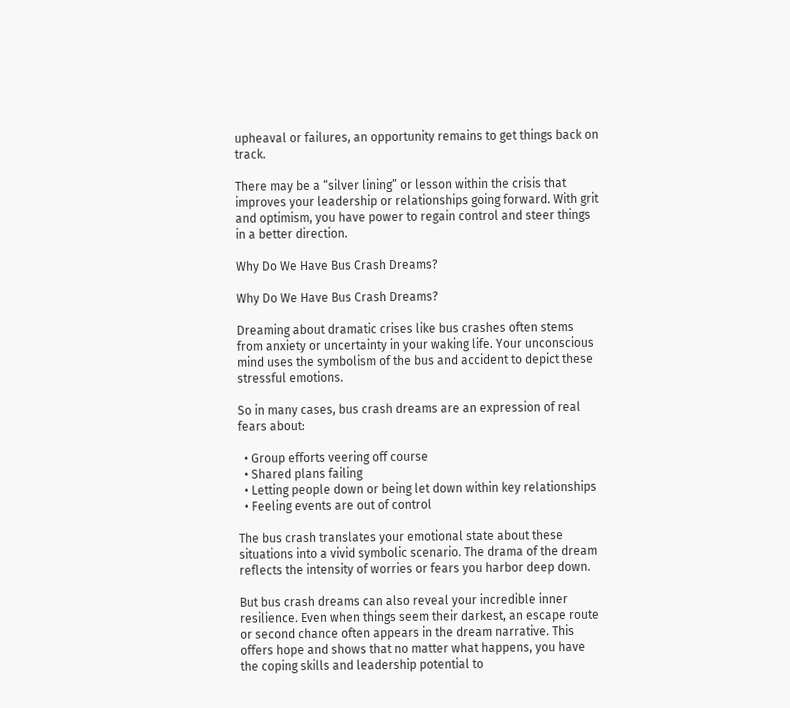upheaval or failures, an opportunity remains to get things back on track.

There may be a “silver lining” or lesson within the crisis that improves your leadership or relationships going forward. With grit and optimism, you have power to regain control and steer things in a better direction.

Why Do We Have Bus Crash Dreams?

Why Do We Have Bus Crash Dreams?

Dreaming about dramatic crises like bus crashes often stems from anxiety or uncertainty in your waking life. Your unconscious mind uses the symbolism of the bus and accident to depict these stressful emotions.

So in many cases, bus crash dreams are an expression of real fears about:

  • Group efforts veering off course
  • Shared plans failing
  • Letting people down or being let down within key relationships
  • Feeling events are out of control

The bus crash translates your emotional state about these situations into a vivid symbolic scenario. The drama of the dream reflects the intensity of worries or fears you harbor deep down.

But bus crash dreams can also reveal your incredible inner resilience. Even when things seem their darkest, an escape route or second chance often appears in the dream narrative. This offers hope and shows that no matter what happens, you have the coping skills and leadership potential to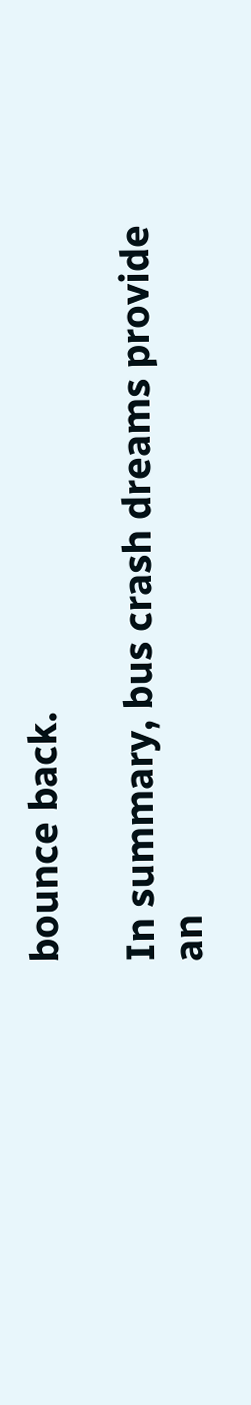bounce back.

In summary, bus crash dreams provide an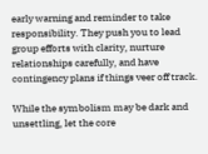early warning and reminder to take responsibility. They push you to lead group efforts with clarity, nurture relationships carefully, and have contingency plans if things veer off track.

While the symbolism may be dark and unsettling, let the core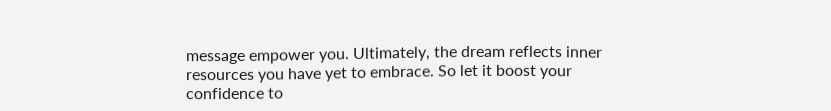message empower you. Ultimately, the dream reflects inner resources you have yet to embrace. So let it boost your confidence to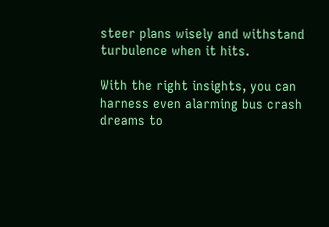steer plans wisely and withstand turbulence when it hits.

With the right insights, you can harness even alarming bus crash dreams to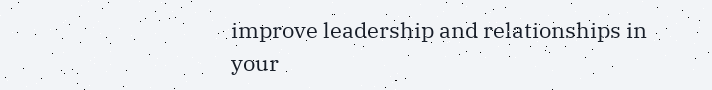improve leadership and relationships in your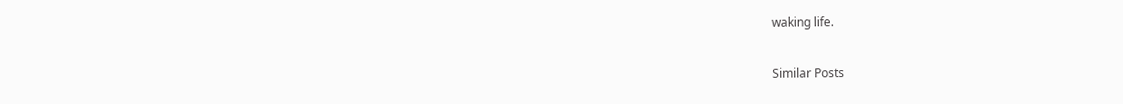waking life.

Similar Posts